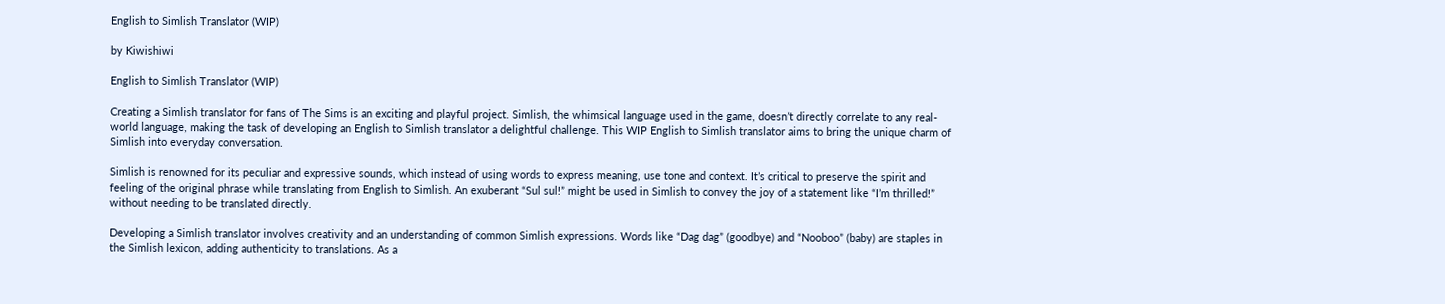English to Simlish Translator (WIP)

by Kiwishiwi

English to Simlish Translator (WIP)

Creating a Simlish translator for fans of The Sims is an exciting and playful project. Simlish, the whimsical language used in the game, doesn’t directly correlate to any real-world language, making the task of developing an English to Simlish translator a delightful challenge. This WIP English to Simlish translator aims to bring the unique charm of Simlish into everyday conversation.

Simlish is renowned for its peculiar and expressive sounds, which instead of using words to express meaning, use tone and context. It’s critical to preserve the spirit and feeling of the original phrase while translating from English to Simlish. An exuberant “Sul sul!” might be used in Simlish to convey the joy of a statement like “I’m thrilled!” without needing to be translated directly.

Developing a Simlish translator involves creativity and an understanding of common Simlish expressions. Words like “Dag dag” (goodbye) and “Nooboo” (baby) are staples in the Simlish lexicon, adding authenticity to translations. As a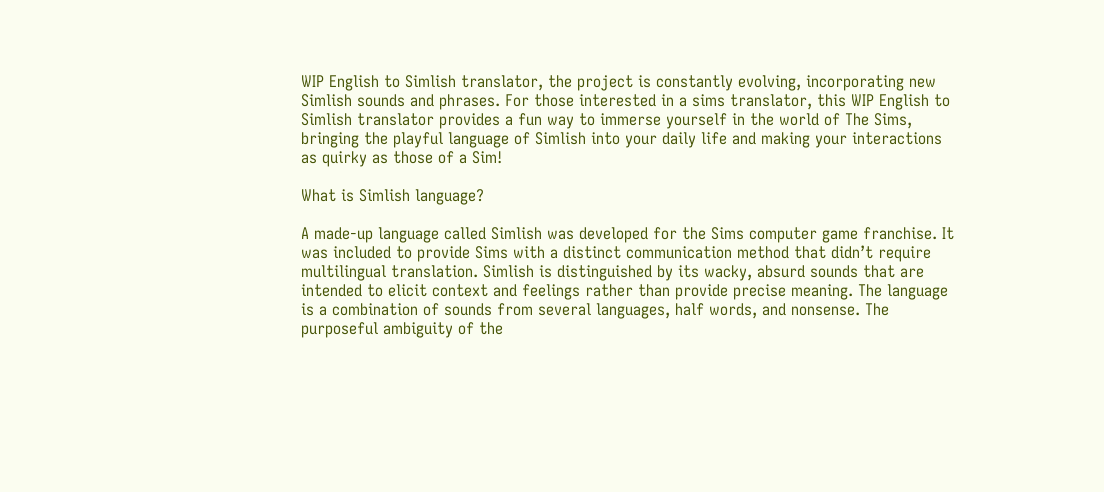WIP English to Simlish translator, the project is constantly evolving, incorporating new Simlish sounds and phrases. For those interested in a sims translator, this WIP English to Simlish translator provides a fun way to immerse yourself in the world of The Sims, bringing the playful language of Simlish into your daily life and making your interactions as quirky as those of a Sim!

What is Simlish language?

A made-up language called Simlish was developed for the Sims computer game franchise. It was included to provide Sims with a distinct communication method that didn’t require multilingual translation. Simlish is distinguished by its wacky, absurd sounds that are intended to elicit context and feelings rather than provide precise meaning. The language is a combination of sounds from several languages, half words, and nonsense. The purposeful ambiguity of the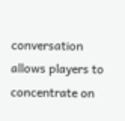conversation allows players to concentrate on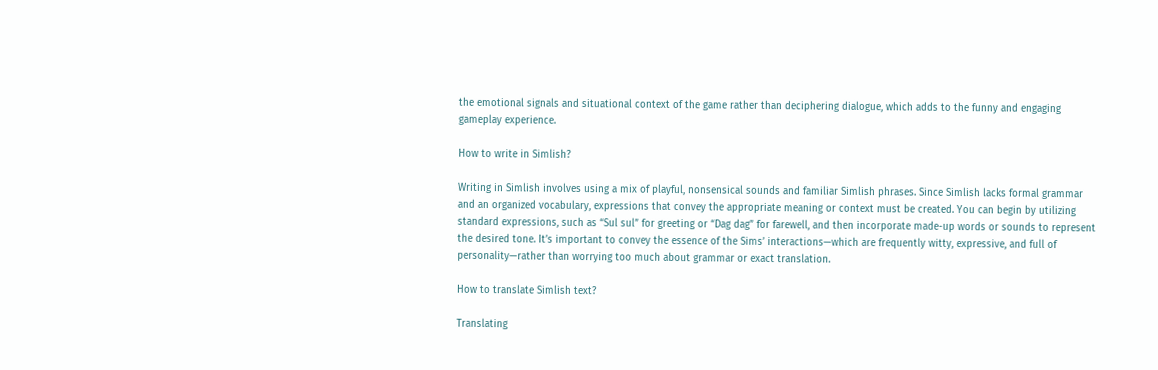the emotional signals and situational context of the game rather than deciphering dialogue, which adds to the funny and engaging gameplay experience.

How to write in Simlish?

Writing in Simlish involves using a mix of playful, nonsensical sounds and familiar Simlish phrases. Since Simlish lacks formal grammar and an organized vocabulary, expressions that convey the appropriate meaning or context must be created. You can begin by utilizing standard expressions, such as “Sul sul” for greeting or “Dag dag” for farewell, and then incorporate made-up words or sounds to represent the desired tone. It’s important to convey the essence of the Sims’ interactions—which are frequently witty, expressive, and full of personality—rather than worrying too much about grammar or exact translation.

How to translate Simlish text?

Translating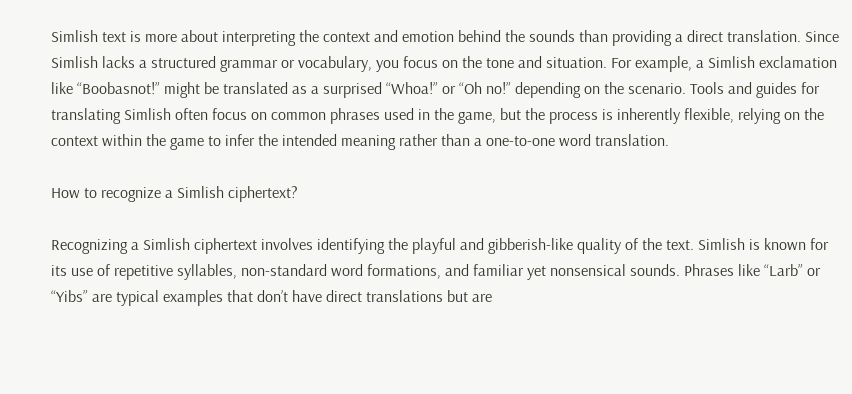Simlish text is more about interpreting the context and emotion behind the sounds than providing a direct translation. Since Simlish lacks a structured grammar or vocabulary, you focus on the tone and situation. For example, a Simlish exclamation like “Boobasnot!” might be translated as a surprised “Whoa!” or “Oh no!” depending on the scenario. Tools and guides for translating Simlish often focus on common phrases used in the game, but the process is inherently flexible, relying on the context within the game to infer the intended meaning rather than a one-to-one word translation.

How to recognize a Simlish ciphertext?

Recognizing a Simlish ciphertext involves identifying the playful and gibberish-like quality of the text. Simlish is known for its use of repetitive syllables, non-standard word formations, and familiar yet nonsensical sounds. Phrases like “Larb” or “Yibs” are typical examples that don’t have direct translations but are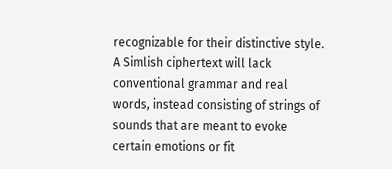recognizable for their distinctive style. A Simlish ciphertext will lack conventional grammar and real words, instead consisting of strings of sounds that are meant to evoke certain emotions or fit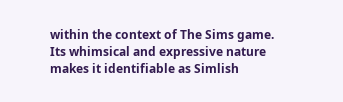within the context of The Sims game. Its whimsical and expressive nature makes it identifiable as Simlish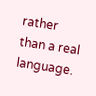rather than a real language.